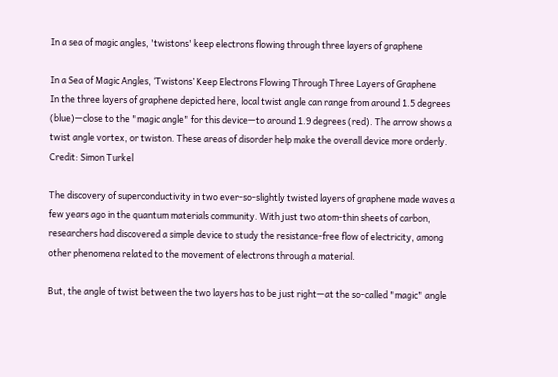In a sea of magic angles, 'twistons' keep electrons flowing through three layers of graphene

In a Sea of Magic Angles, ‘Twistons’ Keep Electrons Flowing Through Three Layers of Graphene
In the three layers of graphene depicted here, local twist angle can range from around 1.5 degrees (blue)—close to the "magic angle" for this device—to around 1.9 degrees (red). The arrow shows a twist angle vortex, or twiston. These areas of disorder help make the overall device more orderly. Credit: Simon Turkel

The discovery of superconductivity in two ever-so-slightly twisted layers of graphene made waves a few years ago in the quantum materials community. With just two atom-thin sheets of carbon, researchers had discovered a simple device to study the resistance-free flow of electricity, among other phenomena related to the movement of electrons through a material.

But, the angle of twist between the two layers has to be just right—at the so-called "magic" angle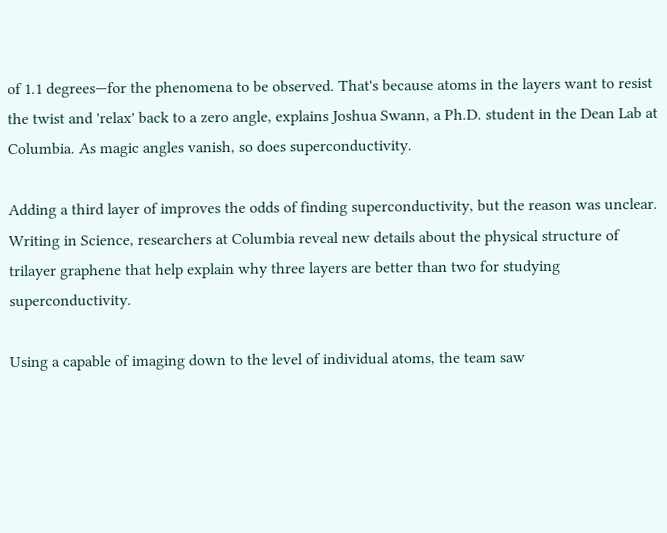of 1.1 degrees—for the phenomena to be observed. That's because atoms in the layers want to resist the twist and 'relax' back to a zero angle, explains Joshua Swann, a Ph.D. student in the Dean Lab at Columbia. As magic angles vanish, so does superconductivity.

Adding a third layer of improves the odds of finding superconductivity, but the reason was unclear. Writing in Science, researchers at Columbia reveal new details about the physical structure of trilayer graphene that help explain why three layers are better than two for studying superconductivity.

Using a capable of imaging down to the level of individual atoms, the team saw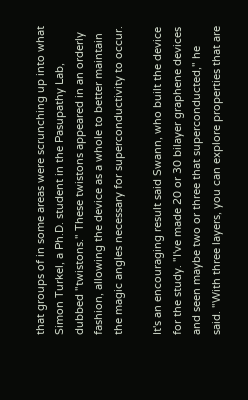that groups of in some areas were scrunching up into what Simon Turkel, a Ph.D. student in the Pasupathy Lab, dubbed "twistons." These twistons appeared in an orderly fashion, allowing the device as a whole to better maintain the magic angles necessary for superconductivity to occur.

It's an encouraging result said Swann, who built the device for the study. "I've made 20 or 30 bilayer graphene devices and seen maybe two or three that superconducted," he said. "With three layers, you can explore properties that are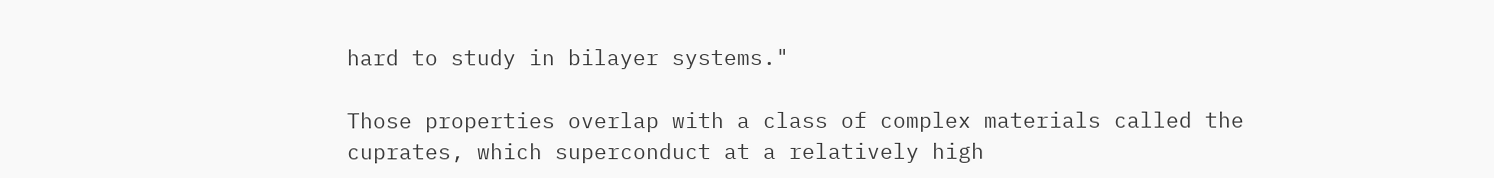hard to study in bilayer systems."

Those properties overlap with a class of complex materials called the cuprates, which superconduct at a relatively high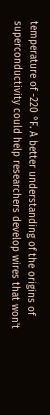temperature of -220 °F. A better understanding of the origins of superconductivity could help researchers develop wires that won't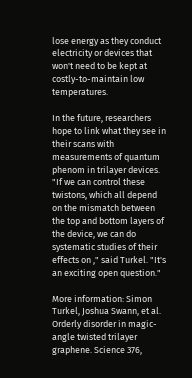lose energy as they conduct electricity or devices that won't need to be kept at costly-to-maintain low temperatures.

In the future, researchers hope to link what they see in their scans with measurements of quantum phenom in trilayer devices. "If we can control these twistons, which all depend on the mismatch between the top and bottom layers of the device, we can do systematic studies of their effects on ," said Turkel. "It's an exciting open question."

More information: Simon Turkel, Joshua Swann, et al. Orderly disorder in magic-angle twisted trilayer graphene. Science 376,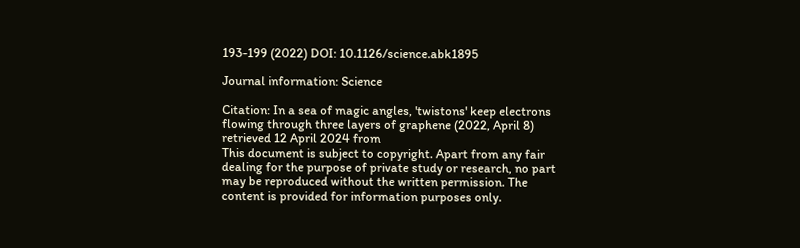193-199 (2022) DOI: 10.1126/science.abk1895

Journal information: Science

Citation: In a sea of magic angles, 'twistons' keep electrons flowing through three layers of graphene (2022, April 8) retrieved 12 April 2024 from
This document is subject to copyright. Apart from any fair dealing for the purpose of private study or research, no part may be reproduced without the written permission. The content is provided for information purposes only.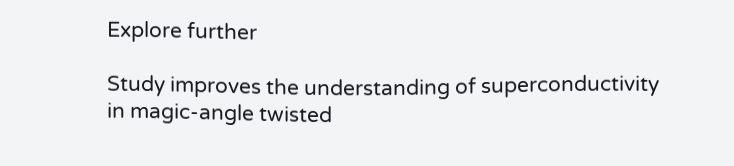Explore further

Study improves the understanding of superconductivity in magic-angle twisted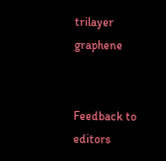trilayer graphene


Feedback to editors